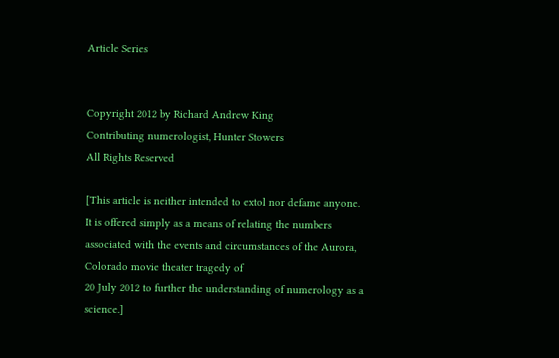Article Series


Copyright 2012 by Richard Andrew King
Contributing numerologist, Hunter Stowers
All Rights Reserved

[This article is neither intended to extol nor defame anyone. It is offered simply as a means of relating the numbers
associated with the events and circumstances of the Aurora, Colorado movie theater tragedy of
20 July 2012 to further the understanding of numerology as a science.]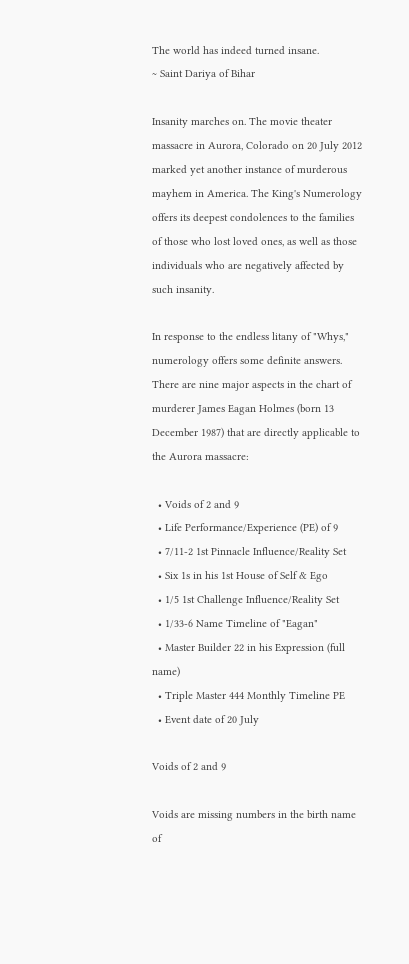The world has indeed turned insane.
~ Saint Dariya of Bihar

Insanity marches on. The movie theater massacre in Aurora, Colorado on 20 July 2012 marked yet another instance of murderous mayhem in America. The King's Numerology offers its deepest condolences to the families of those who lost loved ones, as well as those individuals who are negatively affected by such insanity.

In response to the endless litany of "Whys," numerology offers some definite answers. There are nine major aspects in the chart of murderer James Eagan Holmes (born 13 December 1987) that are directly applicable to the Aurora massacre:

  • Voids of 2 and 9
  • Life Performance/Experience (PE) of 9
  • 7/11-2 1st Pinnacle Influence/Reality Set
  • Six 1s in his 1st House of Self & Ego
  • 1/5 1st Challenge Influence/Reality Set
  • 1/33-6 Name Timeline of "Eagan"
  • Master Builder 22 in his Expression (full name)
  • Triple Master 444 Monthly Timeline PE
  • Event date of 20 July

Voids of 2 and 9

Voids are missing numbers in the birth name of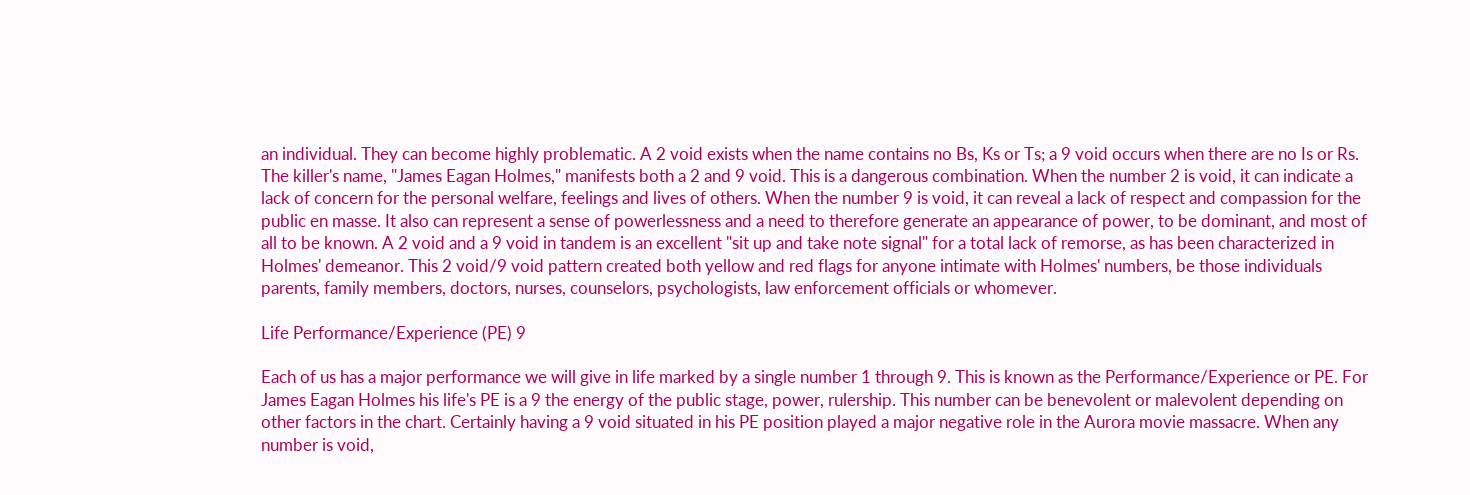an individual. They can become highly problematic. A 2 void exists when the name contains no Bs, Ks or Ts; a 9 void occurs when there are no Is or Rs. The killer's name, "James Eagan Holmes," manifests both a 2 and 9 void. This is a dangerous combination. When the number 2 is void, it can indicate a lack of concern for the personal welfare, feelings and lives of others. When the number 9 is void, it can reveal a lack of respect and compassion for the public en masse. It also can represent a sense of powerlessness and a need to therefore generate an appearance of power, to be dominant, and most of all to be known. A 2 void and a 9 void in tandem is an excellent "sit up and take note signal" for a total lack of remorse, as has been characterized in Holmes' demeanor. This 2 void/9 void pattern created both yellow and red flags for anyone intimate with Holmes' numbers, be those individuals parents, family members, doctors, nurses, counselors, psychologists, law enforcement officials or whomever.

Life Performance/Experience (PE) 9

Each of us has a major performance we will give in life marked by a single number 1 through 9. This is known as the Performance/Experience or PE. For James Eagan Holmes his life's PE is a 9 the energy of the public stage, power, rulership. This number can be benevolent or malevolent depending on other factors in the chart. Certainly having a 9 void situated in his PE position played a major negative role in the Aurora movie massacre. When any number is void,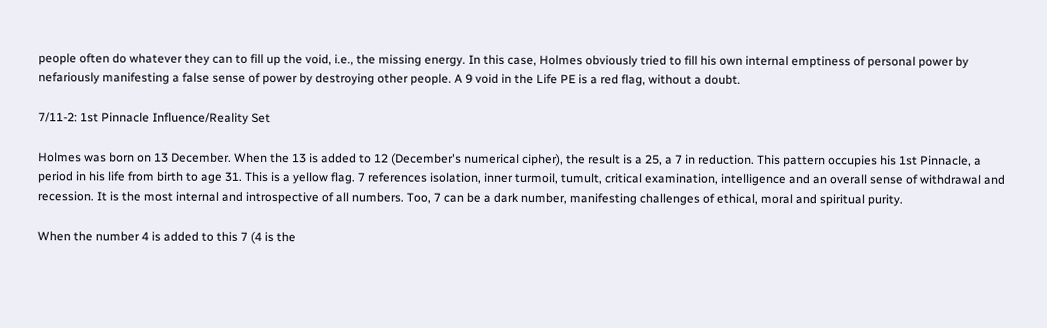people often do whatever they can to fill up the void, i.e., the missing energy. In this case, Holmes obviously tried to fill his own internal emptiness of personal power by nefariously manifesting a false sense of power by destroying other people. A 9 void in the Life PE is a red flag, without a doubt.

7/11-2: 1st Pinnacle Influence/Reality Set

Holmes was born on 13 December. When the 13 is added to 12 (December's numerical cipher), the result is a 25, a 7 in reduction. This pattern occupies his 1st Pinnacle, a period in his life from birth to age 31. This is a yellow flag. 7 references isolation, inner turmoil, tumult, critical examination, intelligence and an overall sense of withdrawal and recession. It is the most internal and introspective of all numbers. Too, 7 can be a dark number, manifesting challenges of ethical, moral and spiritual purity.

When the number 4 is added to this 7 (4 is the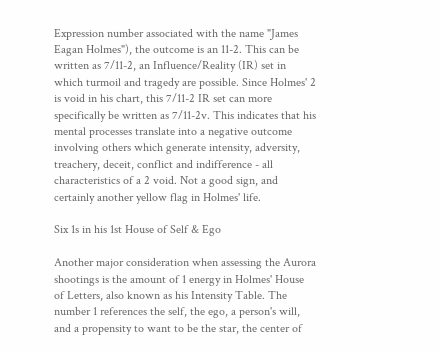Expression number associated with the name "James Eagan Holmes"), the outcome is an 11-2. This can be written as 7/11-2, an Influence/Reality (IR) set in which turmoil and tragedy are possible. Since Holmes' 2 is void in his chart, this 7/11-2 IR set can more specifically be written as 7/11-2v. This indicates that his mental processes translate into a negative outcome involving others which generate intensity, adversity, treachery, deceit, conflict and indifference - all characteristics of a 2 void. Not a good sign, and certainly another yellow flag in Holmes' life.

Six 1s in his 1st House of Self & Ego

Another major consideration when assessing the Aurora shootings is the amount of 1 energy in Holmes' House of Letters, also known as his Intensity Table. The number 1 references the self, the ego, a person's will, and a propensity to want to be the star, the center of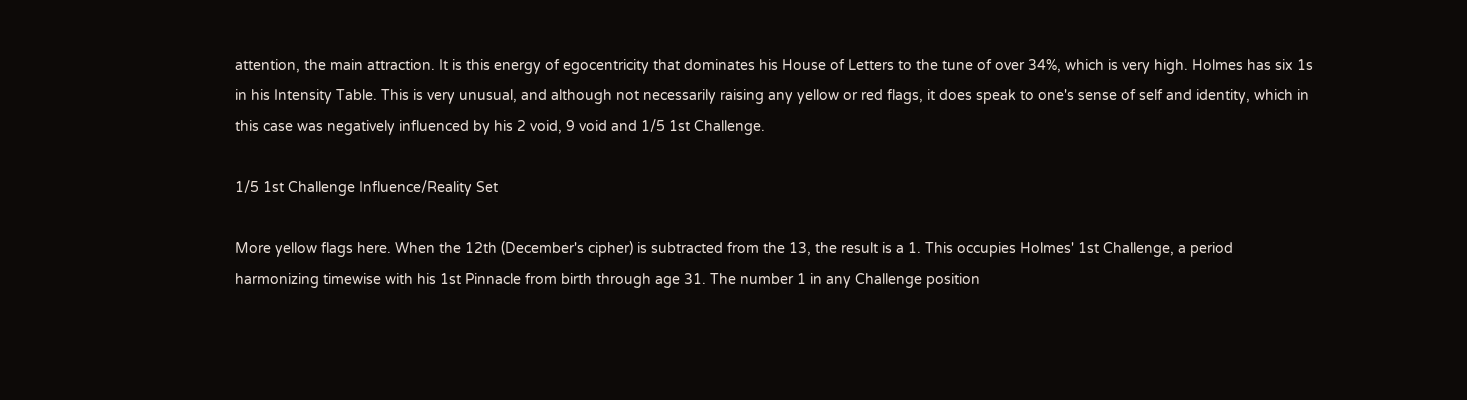attention, the main attraction. It is this energy of egocentricity that dominates his House of Letters to the tune of over 34%, which is very high. Holmes has six 1s in his Intensity Table. This is very unusual, and although not necessarily raising any yellow or red flags, it does speak to one's sense of self and identity, which in this case was negatively influenced by his 2 void, 9 void and 1/5 1st Challenge.

1/5 1st Challenge Influence/Reality Set

More yellow flags here. When the 12th (December's cipher) is subtracted from the 13, the result is a 1. This occupies Holmes' 1st Challenge, a period harmonizing timewise with his 1st Pinnacle from birth through age 31. The number 1 in any Challenge position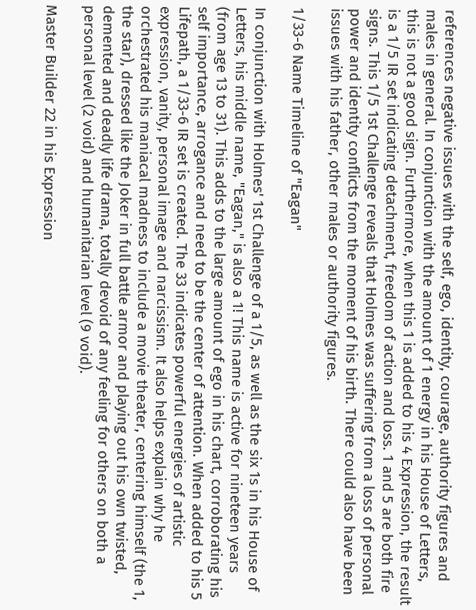references negative issues with the self, ego, identity, courage, authority figures and males in general. In conjunction with the amount of 1 energy in his House of Letters, this is not a good sign. Furthermore, when this 1 is added to his 4 Expression, the result is a 1/5 IR set indicating detachment, freedom of action and loss. 1 and 5 are both fire signs. This 1/5 1st Challenge reveals that Holmes was suffering from a loss of personal power and identity conflicts from the moment of his birth. There could also have been issues with his father, other males or authority figures.

1/33-6 Name Timeline of "Eagan"

In conjunction with Holmes' 1st Challenge of a 1/5, as well as the six 1s in his House of Letters, his middle name, "Eagan," is also a 1! This name is active for nineteen years (from age 13 to 31). This adds to the large amount of ego in his chart, corroborating his self importance, arrogance and need to be the center of attention. When added to his 5 Lifepath, a 1/33-6 IR set is created. The 33 indicates powerful energies of artistic expression, vanity, personal image and narcissism. It also helps explain why he orchestrated his maniacal madness to include a movie theater, centering himself (the 1, the star), dressed like the Joker in full battle armor and playing out his own twisted, demented and deadly life drama, totally devoid of any feeling for others on both a personal level (2 void) and humanitarian level (9 void).

Master Builder 22 in his Expression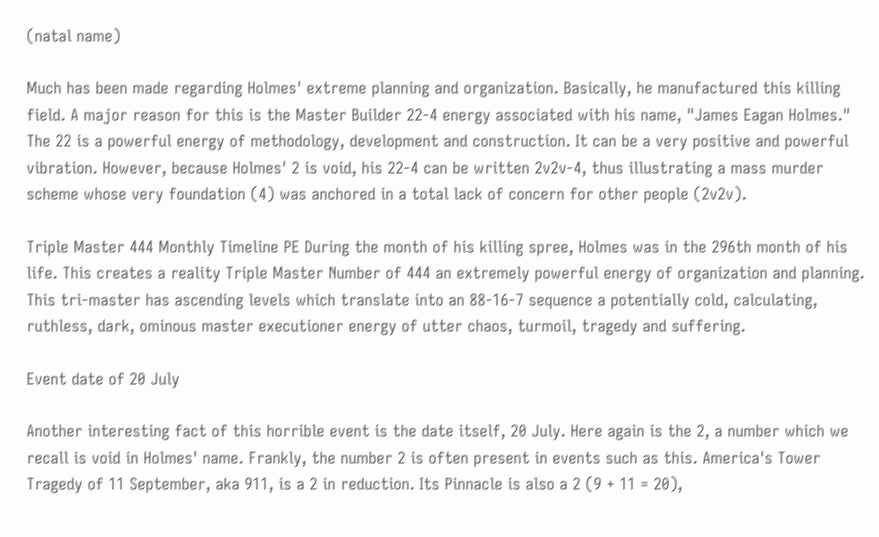(natal name)

Much has been made regarding Holmes' extreme planning and organization. Basically, he manufactured this killing field. A major reason for this is the Master Builder 22-4 energy associated with his name, "James Eagan Holmes." The 22 is a powerful energy of methodology, development and construction. It can be a very positive and powerful vibration. However, because Holmes' 2 is void, his 22-4 can be written 2v2v-4, thus illustrating a mass murder scheme whose very foundation (4) was anchored in a total lack of concern for other people (2v2v).

Triple Master 444 Monthly Timeline PE During the month of his killing spree, Holmes was in the 296th month of his life. This creates a reality Triple Master Number of 444 an extremely powerful energy of organization and planning. This tri-master has ascending levels which translate into an 88-16-7 sequence a potentially cold, calculating, ruthless, dark, ominous master executioner energy of utter chaos, turmoil, tragedy and suffering.

Event date of 20 July

Another interesting fact of this horrible event is the date itself, 20 July. Here again is the 2, a number which we recall is void in Holmes' name. Frankly, the number 2 is often present in events such as this. America's Tower Tragedy of 11 September, aka 911, is a 2 in reduction. Its Pinnacle is also a 2 (9 + 11 = 20),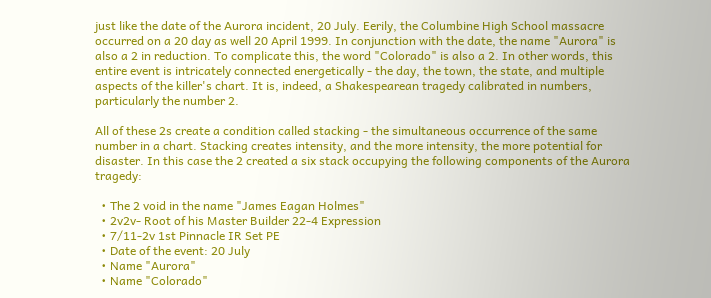just like the date of the Aurora incident, 20 July. Eerily, the Columbine High School massacre occurred on a 20 day as well 20 April 1999. In conjunction with the date, the name "Aurora" is also a 2 in reduction. To complicate this, the word "Colorado" is also a 2. In other words, this entire event is intricately connected energetically - the day, the town, the state, and multiple aspects of the killer's chart. It is, indeed, a Shakespearean tragedy calibrated in numbers, particularly the number 2.

All of these 2s create a condition called stacking - the simultaneous occurrence of the same number in a chart. Stacking creates intensity, and the more intensity, the more potential for disaster. In this case the 2 created a six stack occupying the following components of the Aurora tragedy:

  • The 2 void in the name "James Eagan Holmes"
  • 2v2v- Root of his Master Builder 22-4 Expression
  • 7/11-2v 1st Pinnacle IR Set PE
  • Date of the event: 20 July
  • Name "Aurora"
  • Name "Colorado"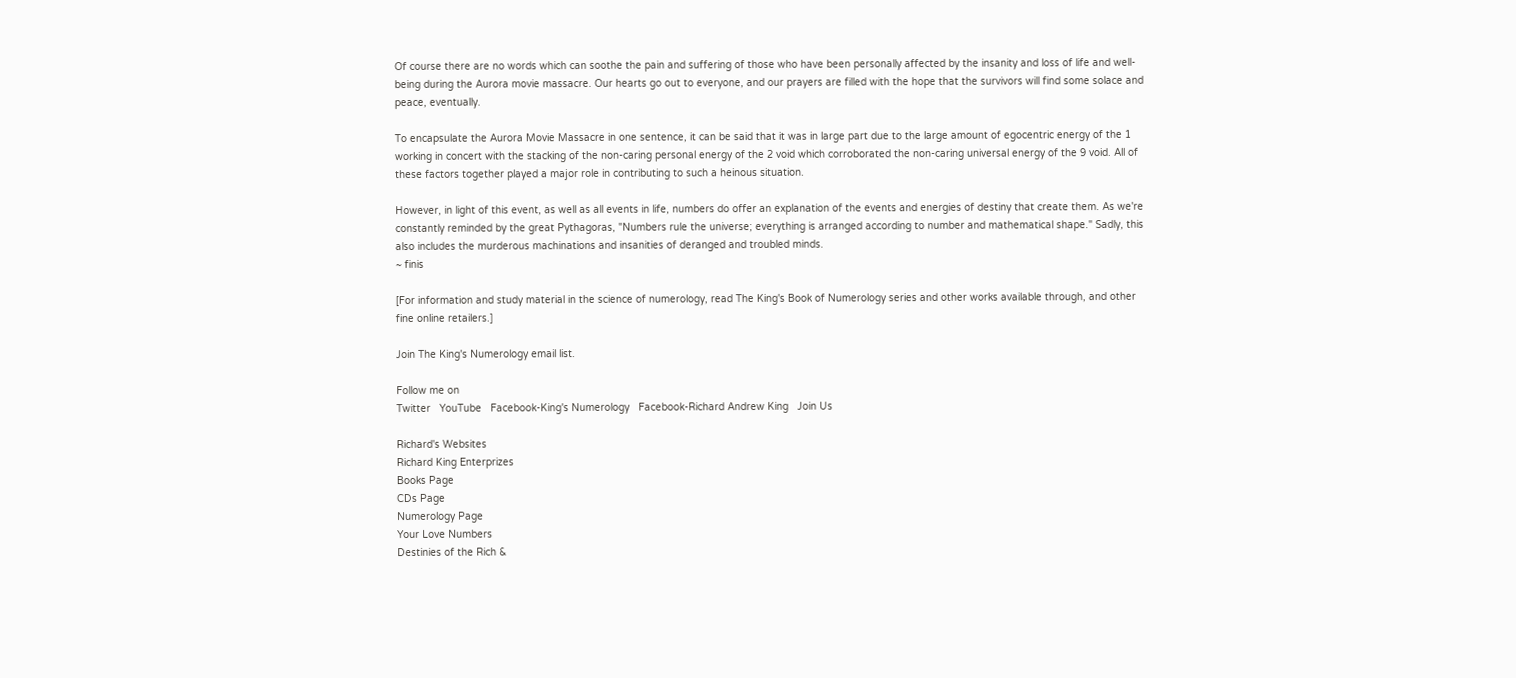Of course there are no words which can soothe the pain and suffering of those who have been personally affected by the insanity and loss of life and well-being during the Aurora movie massacre. Our hearts go out to everyone, and our prayers are filled with the hope that the survivors will find some solace and peace, eventually.

To encapsulate the Aurora Movie Massacre in one sentence, it can be said that it was in large part due to the large amount of egocentric energy of the 1 working in concert with the stacking of the non-caring personal energy of the 2 void which corroborated the non-caring universal energy of the 9 void. All of these factors together played a major role in contributing to such a heinous situation.

However, in light of this event, as well as all events in life, numbers do offer an explanation of the events and energies of destiny that create them. As we're constantly reminded by the great Pythagoras, "Numbers rule the universe; everything is arranged according to number and mathematical shape." Sadly, this also includes the murderous machinations and insanities of deranged and troubled minds.
~ finis

[For information and study material in the science of numerology, read The King's Book of Numerology series and other works available through, and other fine online retailers.]

Join The King's Numerology email list.

Follow me on
Twitter   YouTube   Facebook-King's Numerology   Facebook-Richard Andrew King   Join Us

Richard's Websites
Richard King Enterprizes
Books Page
CDs Page
Numerology Page
Your Love Numbers
Destinies of the Rich &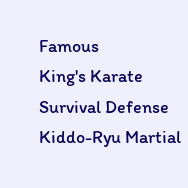Famous
King's Karate
Survival Defense
Kiddo-Ryu Martial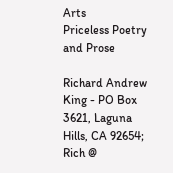Arts
Priceless Poetry and Prose

Richard Andrew King - PO Box 3621, Laguna Hills, CA 92654; Rich @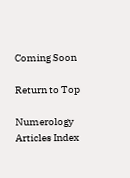Coming Soon

Return to Top

Numerology Articles Index